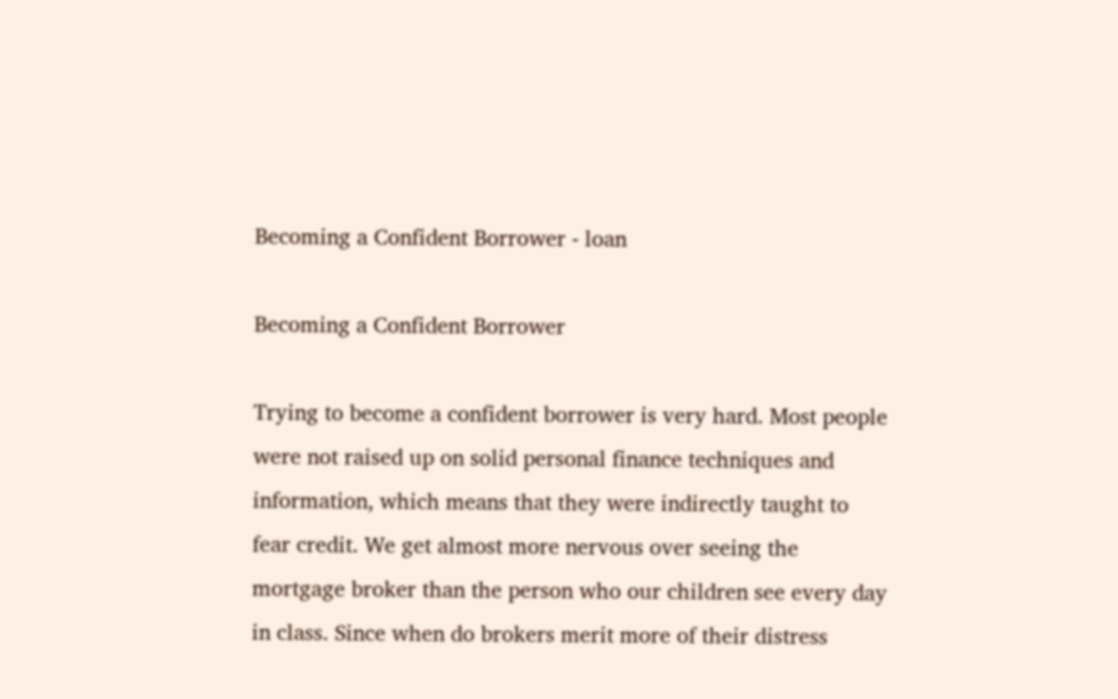Becoming a Confident Borrower - loan

Becoming a Confident Borrower

Trying to become a confident borrower is very hard. Most people were not raised up on solid personal finance techniques and information, which means that they were indirectly taught to fear credit. We get almost more nervous over seeing the mortgage broker than the person who our children see every day in class. Since when do brokers merit more of their distress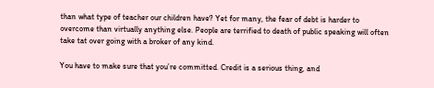than what type of teacher our children have? Yet for many, the fear of debt is harder to overcome than virtually anything else. People are terrified to death of public speaking will often take tat over going with a broker of any kind.

You have to make sure that you’re committed. Credit is a serious thing, and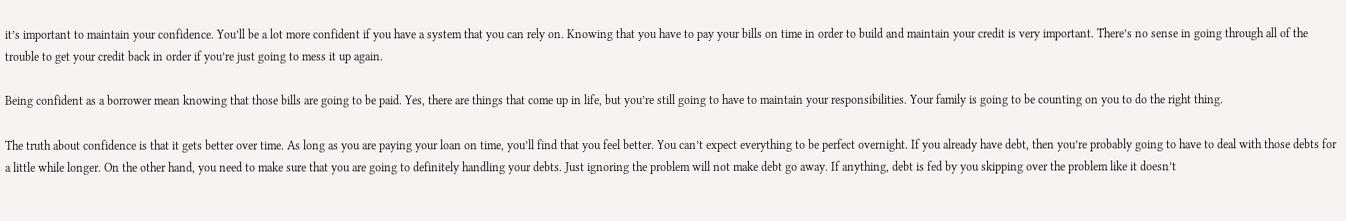it’s important to maintain your confidence. You’ll be a lot more confident if you have a system that you can rely on. Knowing that you have to pay your bills on time in order to build and maintain your credit is very important. There’s no sense in going through all of the trouble to get your credit back in order if you’re just going to mess it up again.

Being confident as a borrower mean knowing that those bills are going to be paid. Yes, there are things that come up in life, but you’re still going to have to maintain your responsibilities. Your family is going to be counting on you to do the right thing.

The truth about confidence is that it gets better over time. As long as you are paying your loan on time, you’ll find that you feel better. You can’t expect everything to be perfect overnight. If you already have debt, then you’re probably going to have to deal with those debts for a little while longer. On the other hand, you need to make sure that you are going to definitely handling your debts. Just ignoring the problem will not make debt go away. If anything, debt is fed by you skipping over the problem like it doesn’t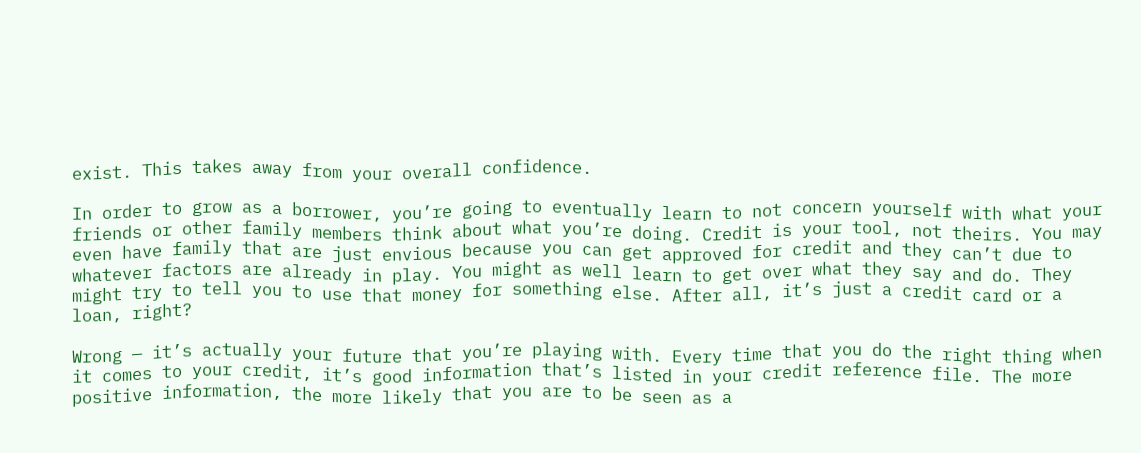exist. This takes away from your overall confidence.

In order to grow as a borrower, you’re going to eventually learn to not concern yourself with what your friends or other family members think about what you’re doing. Credit is your tool, not theirs. You may even have family that are just envious because you can get approved for credit and they can’t due to whatever factors are already in play. You might as well learn to get over what they say and do. They might try to tell you to use that money for something else. After all, it’s just a credit card or a loan, right?

Wrong — it’s actually your future that you’re playing with. Every time that you do the right thing when it comes to your credit, it’s good information that’s listed in your credit reference file. The more positive information, the more likely that you are to be seen as a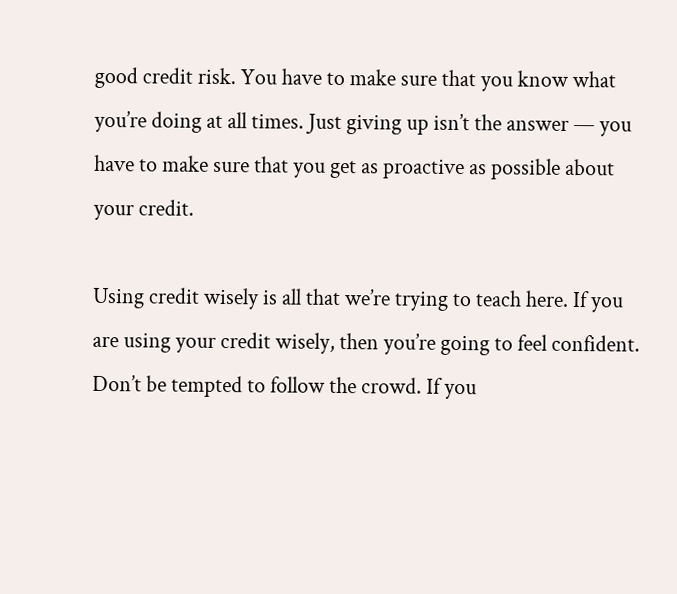good credit risk. You have to make sure that you know what you’re doing at all times. Just giving up isn’t the answer — you have to make sure that you get as proactive as possible about your credit.

Using credit wisely is all that we’re trying to teach here. If you are using your credit wisely, then you’re going to feel confident. Don’t be tempted to follow the crowd. If you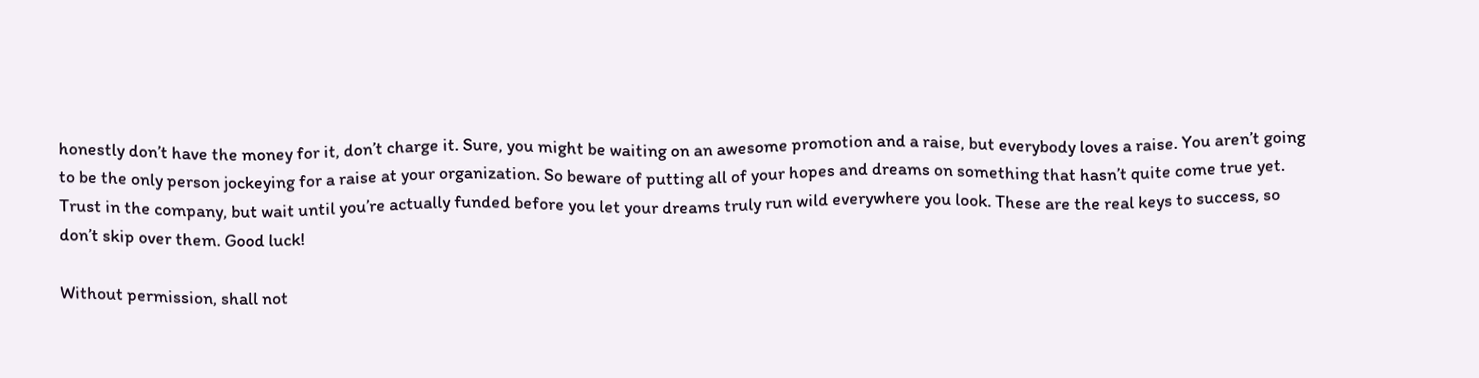honestly don’t have the money for it, don’t charge it. Sure, you might be waiting on an awesome promotion and a raise, but everybody loves a raise. You aren’t going to be the only person jockeying for a raise at your organization. So beware of putting all of your hopes and dreams on something that hasn’t quite come true yet. Trust in the company, but wait until you’re actually funded before you let your dreams truly run wild everywhere you look. These are the real keys to success, so don’t skip over them. Good luck!

Without permission, shall not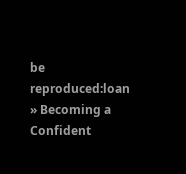be reproduced:loan » Becoming a Confident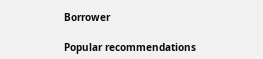Borrower

Popular recommendations